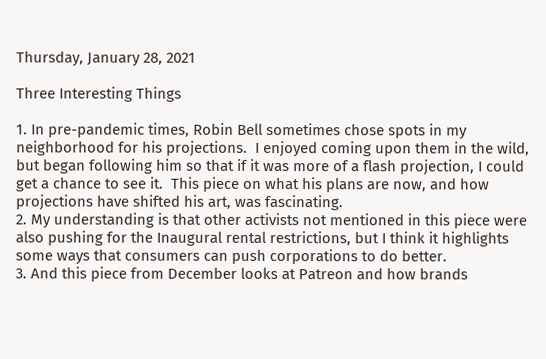Thursday, January 28, 2021

Three Interesting Things

1. In pre-pandemic times, Robin Bell sometimes chose spots in my neighborhood for his projections.  I enjoyed coming upon them in the wild, but began following him so that if it was more of a flash projection, I could get a chance to see it.  This piece on what his plans are now, and how projections have shifted his art, was fascinating.
2. My understanding is that other activists not mentioned in this piece were also pushing for the Inaugural rental restrictions, but I think it highlights some ways that consumers can push corporations to do better.
3. And this piece from December looks at Patreon and how brands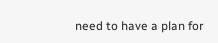need to have a plan for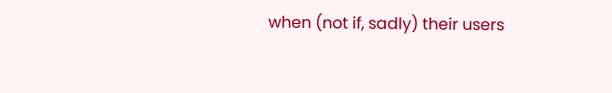when (not if, sadly) their users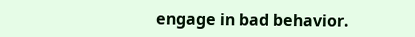engage in bad behavior.